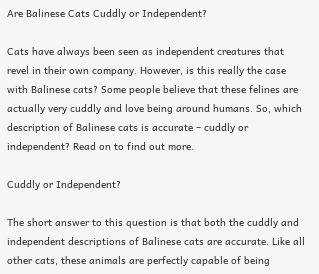Are Balinese Cats Cuddly or Independent?

Cats have always been seen as independent creatures that revel in their own company. However, is this really the case with Balinese cats? Some people believe that these felines are actually very cuddly and love being around humans. So, which description of Balinese cats is accurate – cuddly or independent? Read on to find out more.

Cuddly or Independent?

The short answer to this question is that both the cuddly and independent descriptions of Balinese cats are accurate. Like all other cats, these animals are perfectly capable of being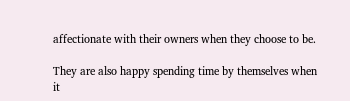affectionate with their owners when they choose to be.

They are also happy spending time by themselves when it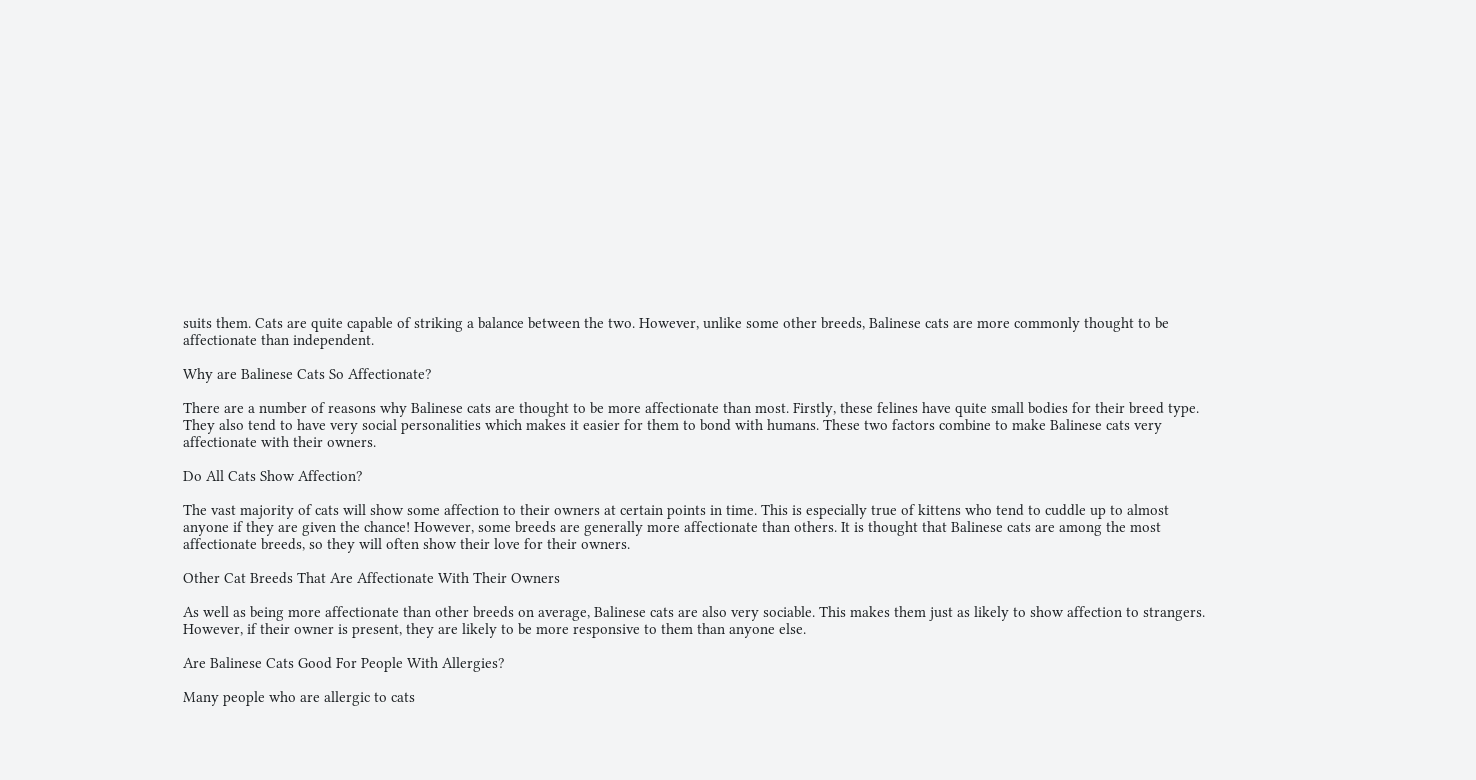suits them. Cats are quite capable of striking a balance between the two. However, unlike some other breeds, Balinese cats are more commonly thought to be affectionate than independent.

Why are Balinese Cats So Affectionate?

There are a number of reasons why Balinese cats are thought to be more affectionate than most. Firstly, these felines have quite small bodies for their breed type. They also tend to have very social personalities which makes it easier for them to bond with humans. These two factors combine to make Balinese cats very affectionate with their owners.

Do All Cats Show Affection?

The vast majority of cats will show some affection to their owners at certain points in time. This is especially true of kittens who tend to cuddle up to almost anyone if they are given the chance! However, some breeds are generally more affectionate than others. It is thought that Balinese cats are among the most affectionate breeds, so they will often show their love for their owners.

Other Cat Breeds That Are Affectionate With Their Owners

As well as being more affectionate than other breeds on average, Balinese cats are also very sociable. This makes them just as likely to show affection to strangers. However, if their owner is present, they are likely to be more responsive to them than anyone else.

Are Balinese Cats Good For People With Allergies?

Many people who are allergic to cats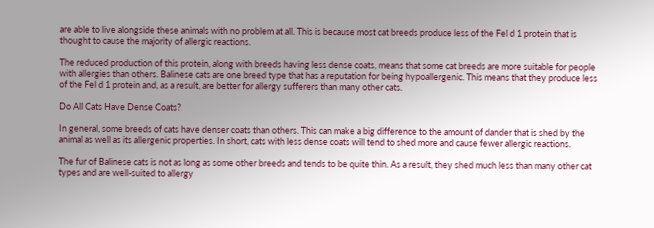are able to live alongside these animals with no problem at all. This is because most cat breeds produce less of the Fel d 1 protein that is thought to cause the majority of allergic reactions.

The reduced production of this protein, along with breeds having less dense coats, means that some cat breeds are more suitable for people with allergies than others. Balinese cats are one breed type that has a reputation for being hypoallergenic. This means that they produce less of the Fel d 1 protein and, as a result, are better for allergy sufferers than many other cats.

Do All Cats Have Dense Coats?

In general, some breeds of cats have denser coats than others. This can make a big difference to the amount of dander that is shed by the animal as well as its allergenic properties. In short, cats with less dense coats will tend to shed more and cause fewer allergic reactions.

The fur of Balinese cats is not as long as some other breeds and tends to be quite thin. As a result, they shed much less than many other cat types and are well-suited to allergy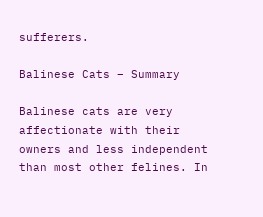sufferers.

Balinese Cats – Summary

Balinese cats are very affectionate with their owners and less independent than most other felines. In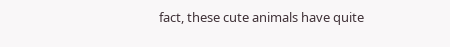fact, these cute animals have quite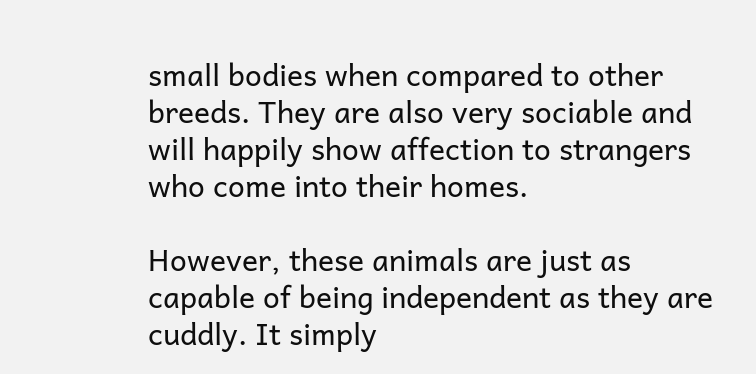small bodies when compared to other breeds. They are also very sociable and will happily show affection to strangers who come into their homes.

However, these animals are just as capable of being independent as they are cuddly. It simply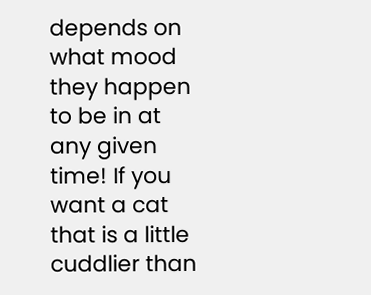depends on what mood they happen to be in at any given time! If you want a cat that is a little cuddlier than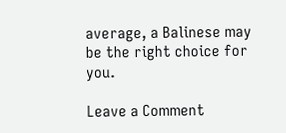average, a Balinese may be the right choice for you.

Leave a Comment